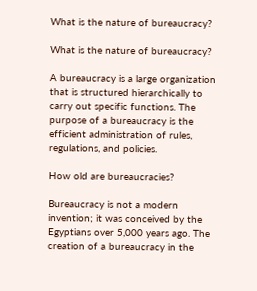What is the nature of bureaucracy?

What is the nature of bureaucracy?

A bureaucracy is a large organization that is structured hierarchically to carry out specific functions. The purpose of a bureaucracy is the efficient administration of rules, regulations, and policies.

How old are bureaucracies?

Bureaucracy is not a modern invention; it was conceived by the Egyptians over 5,000 years ago. The creation of a bureaucracy in the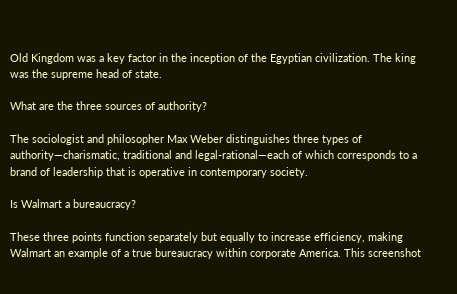Old Kingdom was a key factor in the inception of the Egyptian civilization. The king was the supreme head of state.

What are the three sources of authority?

The sociologist and philosopher Max Weber distinguishes three types of authority—charismatic, traditional and legal-rational—each of which corresponds to a brand of leadership that is operative in contemporary society.

Is Walmart a bureaucracy?

These three points function separately but equally to increase efficiency, making Walmart an example of a true bureaucracy within corporate America. This screenshot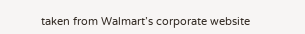taken from Walmart’s corporate website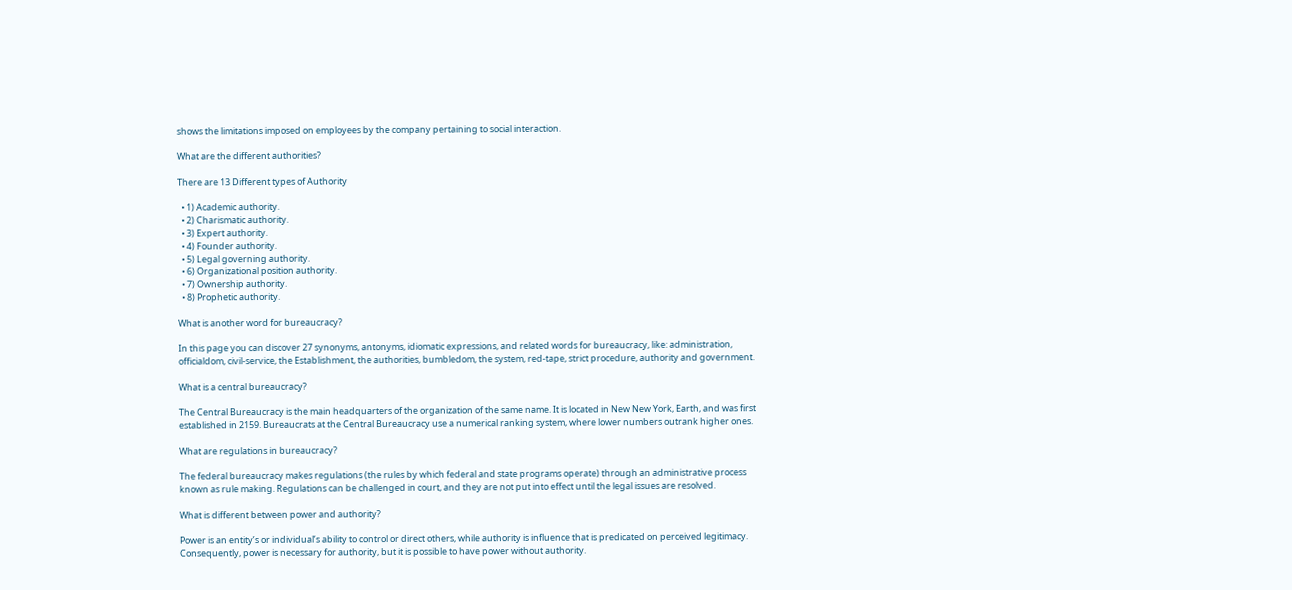shows the limitations imposed on employees by the company pertaining to social interaction.

What are the different authorities?

There are 13 Different types of Authority

  • 1) Academic authority.
  • 2) Charismatic authority.
  • 3) Expert authority.
  • 4) Founder authority.
  • 5) Legal governing authority.
  • 6) Organizational position authority.
  • 7) Ownership authority.
  • 8) Prophetic authority.

What is another word for bureaucracy?

In this page you can discover 27 synonyms, antonyms, idiomatic expressions, and related words for bureaucracy, like: administration, officialdom, civil-service, the Establishment, the authorities, bumbledom, the system, red-tape, strict procedure, authority and government.

What is a central bureaucracy?

The Central Bureaucracy is the main headquarters of the organization of the same name. It is located in New New York, Earth, and was first established in 2159. Bureaucrats at the Central Bureaucracy use a numerical ranking system, where lower numbers outrank higher ones.

What are regulations in bureaucracy?

The federal bureaucracy makes regulations (the rules by which federal and state programs operate) through an administrative process known as rule making. Regulations can be challenged in court, and they are not put into effect until the legal issues are resolved.

What is different between power and authority?

Power is an entity’s or individual’s ability to control or direct others, while authority is influence that is predicated on perceived legitimacy. Consequently, power is necessary for authority, but it is possible to have power without authority.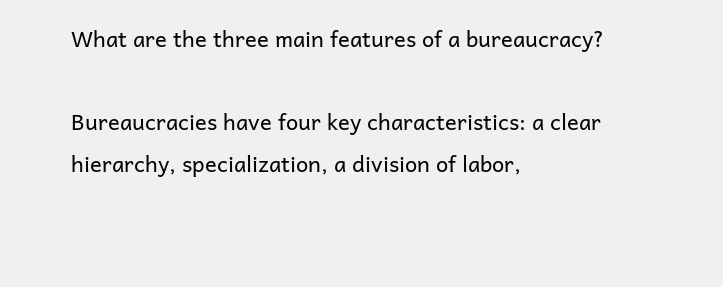What are the three main features of a bureaucracy?

Bureaucracies have four key characteristics: a clear hierarchy, specialization, a division of labor,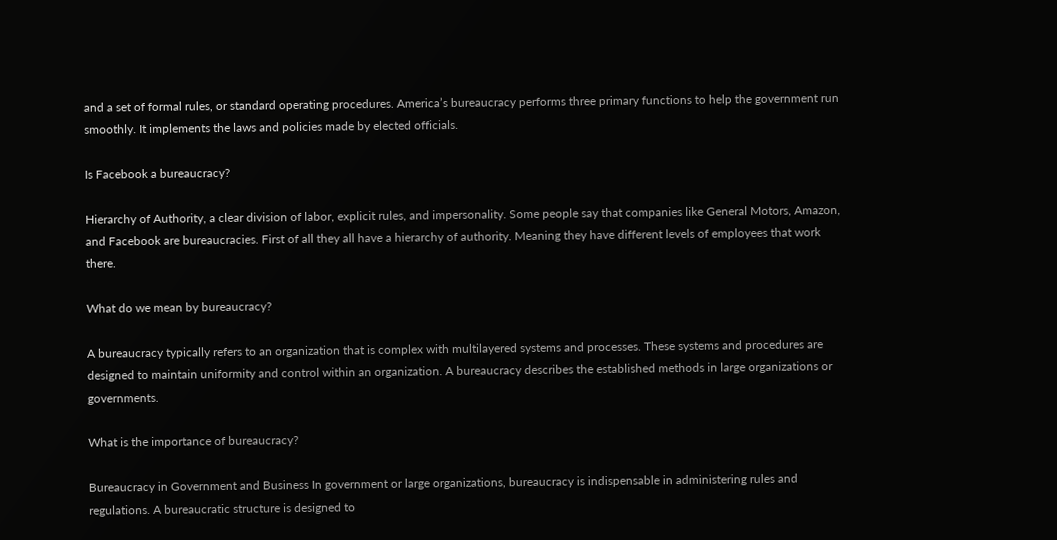and a set of formal rules, or standard operating procedures. America’s bureaucracy performs three primary functions to help the government run smoothly. It implements the laws and policies made by elected officials.

Is Facebook a bureaucracy?

Hierarchy of Authority, a clear division of labor, explicit rules, and impersonality. Some people say that companies like General Motors, Amazon, and Facebook are bureaucracies. First of all they all have a hierarchy of authority. Meaning they have different levels of employees that work there.

What do we mean by bureaucracy?

A bureaucracy typically refers to an organization that is complex with multilayered systems and processes. These systems and procedures are designed to maintain uniformity and control within an organization. A bureaucracy describes the established methods in large organizations or governments.

What is the importance of bureaucracy?

Bureaucracy in Government and Business In government or large organizations, bureaucracy is indispensable in administering rules and regulations. A bureaucratic structure is designed to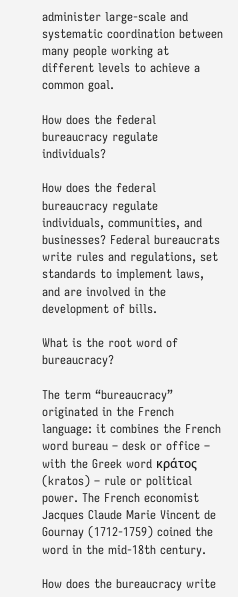administer large-scale and systematic coordination between many people working at different levels to achieve a common goal.

How does the federal bureaucracy regulate individuals?

How does the federal bureaucracy regulate individuals, communities, and businesses? Federal bureaucrats write rules and regulations, set standards to implement laws, and are involved in the development of bills.

What is the root word of bureaucracy?

The term “bureaucracy” originated in the French language: it combines the French word bureau – desk or office – with the Greek word κράτος (kratos) – rule or political power. The French economist Jacques Claude Marie Vincent de Gournay (1712-1759) coined the word in the mid-18th century.

How does the bureaucracy write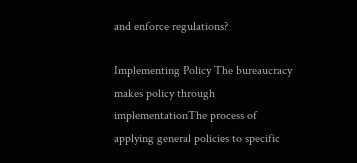and enforce regulations?

Implementing Policy The bureaucracy makes policy through implementationThe process of applying general policies to specific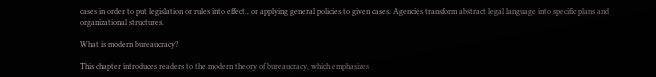cases in order to put legislation or rules into effect., or applying general policies to given cases. Agencies transform abstract legal language into specific plans and organizational structures.

What is modern bureaucracy?

This chapter introduces readers to the modern theory of bureaucracy, which emphasizes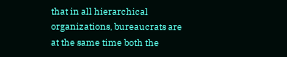that in all hierarchical organizations, bureaucrats are at the same time both the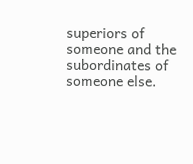superiors of someone and the subordinates of someone else.